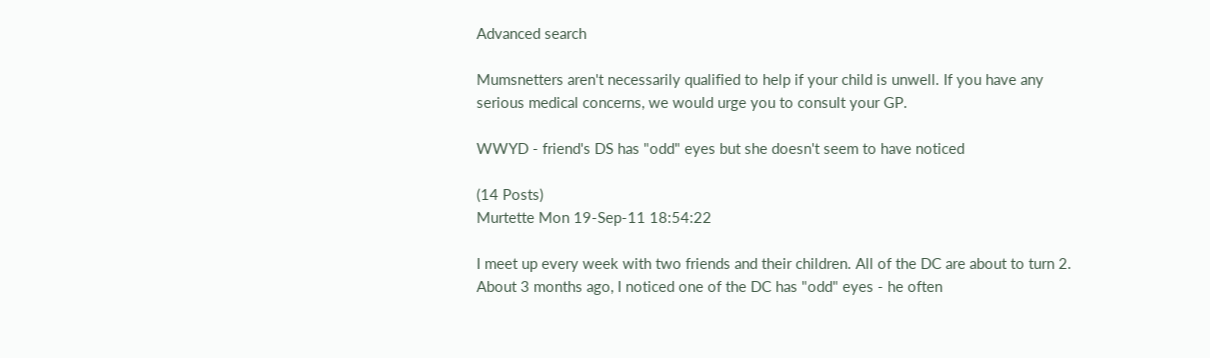Advanced search

Mumsnetters aren't necessarily qualified to help if your child is unwell. If you have any serious medical concerns, we would urge you to consult your GP.

WWYD - friend's DS has "odd" eyes but she doesn't seem to have noticed

(14 Posts)
Murtette Mon 19-Sep-11 18:54:22

I meet up every week with two friends and their children. All of the DC are about to turn 2. About 3 months ago, I noticed one of the DC has "odd" eyes - he often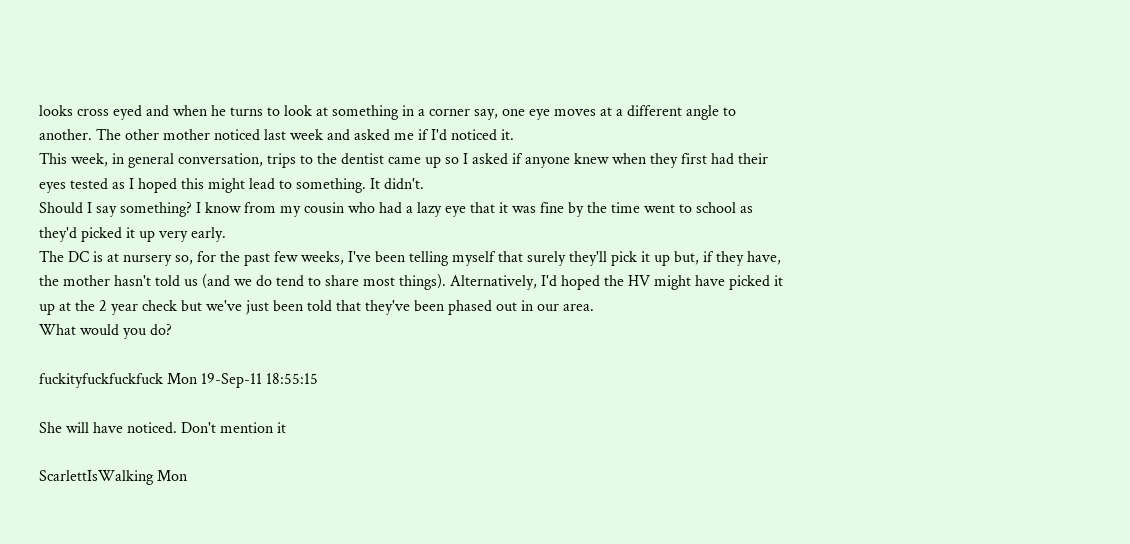looks cross eyed and when he turns to look at something in a corner say, one eye moves at a different angle to another. The other mother noticed last week and asked me if I'd noticed it.
This week, in general conversation, trips to the dentist came up so I asked if anyone knew when they first had their eyes tested as I hoped this might lead to something. It didn't.
Should I say something? I know from my cousin who had a lazy eye that it was fine by the time went to school as they'd picked it up very early.
The DC is at nursery so, for the past few weeks, I've been telling myself that surely they'll pick it up but, if they have, the mother hasn't told us (and we do tend to share most things). Alternatively, I'd hoped the HV might have picked it up at the 2 year check but we've just been told that they've been phased out in our area.
What would you do?

fuckityfuckfuckfuck Mon 19-Sep-11 18:55:15

She will have noticed. Don't mention it

ScarlettIsWalking Mon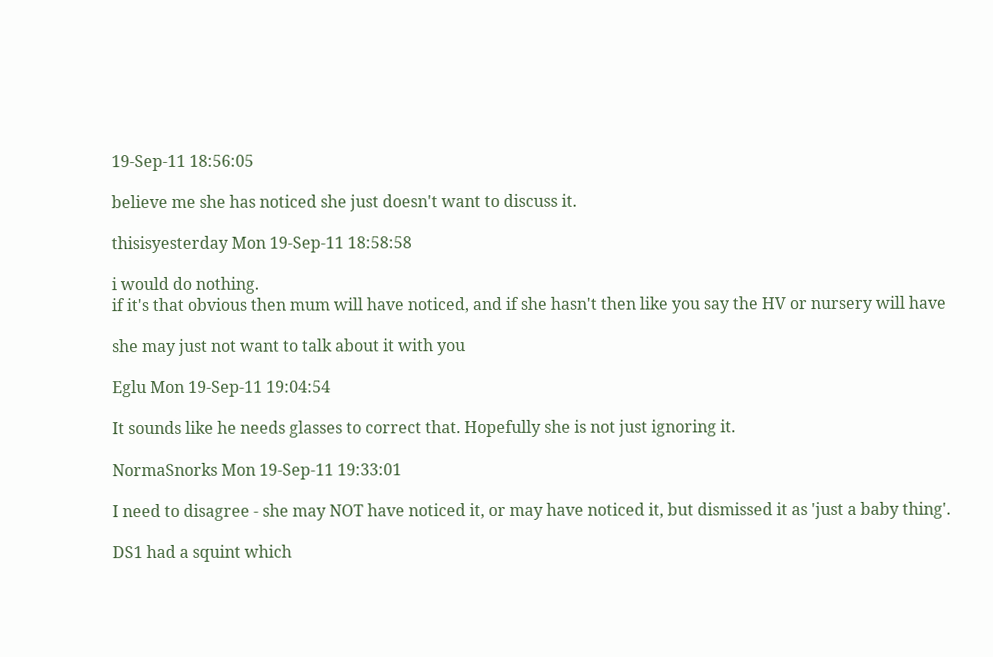19-Sep-11 18:56:05

believe me she has noticed she just doesn't want to discuss it.

thisisyesterday Mon 19-Sep-11 18:58:58

i would do nothing.
if it's that obvious then mum will have noticed, and if she hasn't then like you say the HV or nursery will have

she may just not want to talk about it with you

Eglu Mon 19-Sep-11 19:04:54

It sounds like he needs glasses to correct that. Hopefully she is not just ignoring it.

NormaSnorks Mon 19-Sep-11 19:33:01

I need to disagree - she may NOT have noticed it, or may have noticed it, but dismissed it as 'just a baby thing'.

DS1 had a squint which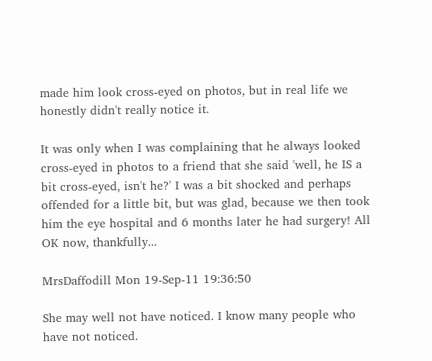made him look cross-eyed on photos, but in real life we honestly didn't really notice it.

It was only when I was complaining that he always looked cross-eyed in photos to a friend that she said 'well, he IS a bit cross-eyed, isn't he?' I was a bit shocked and perhaps offended for a little bit, but was glad, because we then took him the eye hospital and 6 months later he had surgery! All OK now, thankfully...

MrsDaffodill Mon 19-Sep-11 19:36:50

She may well not have noticed. I know many people who have not noticed.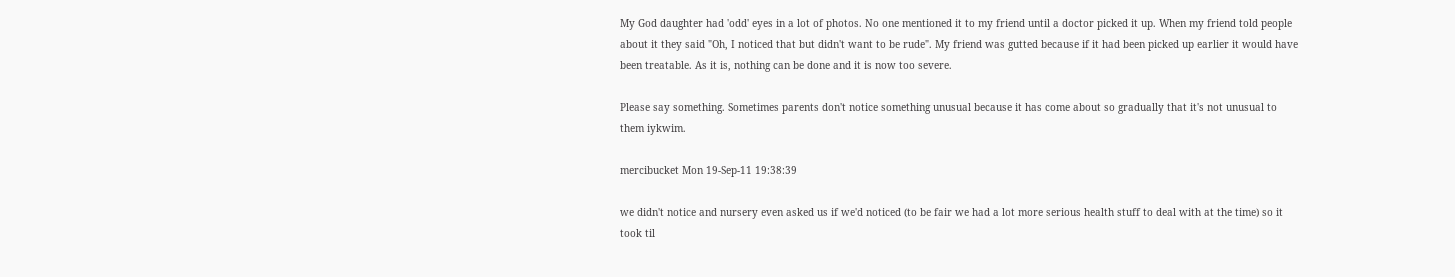My God daughter had 'odd' eyes in a lot of photos. No one mentioned it to my friend until a doctor picked it up. When my friend told people about it they said "Oh, I noticed that but didn't want to be rude". My friend was gutted because if it had been picked up earlier it would have been treatable. As it is, nothing can be done and it is now too severe.

Please say something. Sometimes parents don't notice something unusual because it has come about so gradually that it's not unusual to them iykwim.

mercibucket Mon 19-Sep-11 19:38:39

we didn't notice and nursery even asked us if we'd noticed (to be fair we had a lot more serious health stuff to deal with at the time) so it took til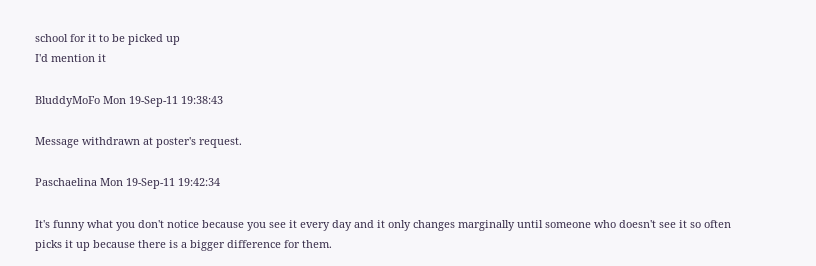school for it to be picked up
I'd mention it

BluddyMoFo Mon 19-Sep-11 19:38:43

Message withdrawn at poster's request.

Paschaelina Mon 19-Sep-11 19:42:34

It's funny what you don't notice because you see it every day and it only changes marginally until someone who doesn't see it so often picks it up because there is a bigger difference for them.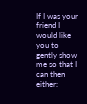If I was your friend I would like you to gently show me so that I can then either: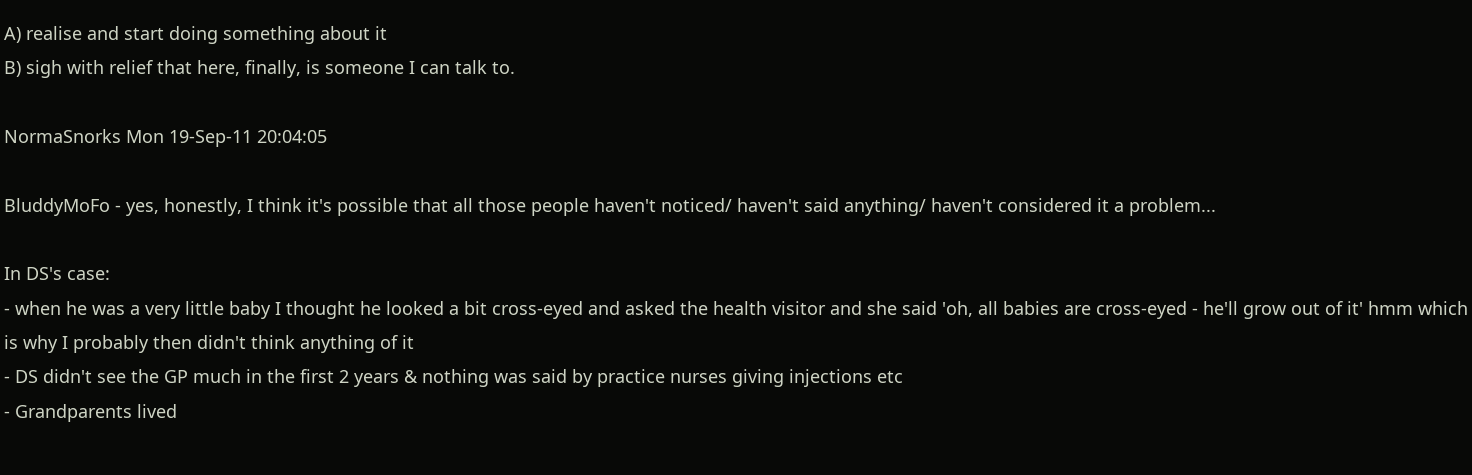A) realise and start doing something about it
B) sigh with relief that here, finally, is someone I can talk to.

NormaSnorks Mon 19-Sep-11 20:04:05

BluddyMoFo - yes, honestly, I think it's possible that all those people haven't noticed/ haven't said anything/ haven't considered it a problem...

In DS's case:
- when he was a very little baby I thought he looked a bit cross-eyed and asked the health visitor and she said 'oh, all babies are cross-eyed - he'll grow out of it' hmm which is why I probably then didn't think anything of it
- DS didn't see the GP much in the first 2 years & nothing was said by practice nurses giving injections etc
- Grandparents lived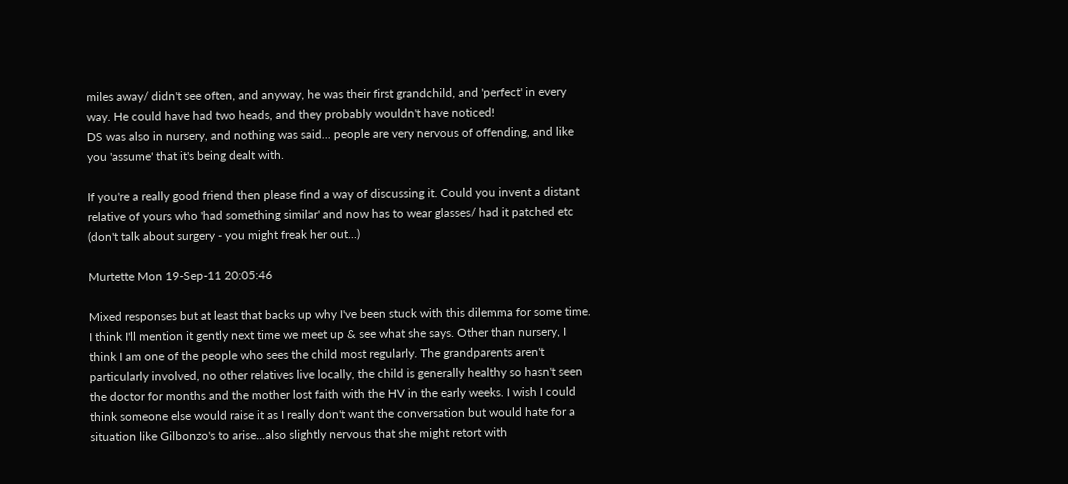miles away/ didn't see often, and anyway, he was their first grandchild, and 'perfect' in every way. He could have had two heads, and they probably wouldn't have noticed!
DS was also in nursery, and nothing was said... people are very nervous of offending, and like you 'assume' that it's being dealt with.

If you're a really good friend then please find a way of discussing it. Could you invent a distant relative of yours who 'had something similar' and now has to wear glasses/ had it patched etc (don't talk about surgery - you might freak her out...)

Murtette Mon 19-Sep-11 20:05:46

Mixed responses but at least that backs up why I've been stuck with this dilemma for some time.
I think I'll mention it gently next time we meet up & see what she says. Other than nursery, I think I am one of the people who sees the child most regularly. The grandparents aren't particularly involved, no other relatives live locally, the child is generally healthy so hasn't seen the doctor for months and the mother lost faith with the HV in the early weeks. I wish I could think someone else would raise it as I really don't want the conversation but would hate for a situation like Gilbonzo's to arise...also slightly nervous that she might retort with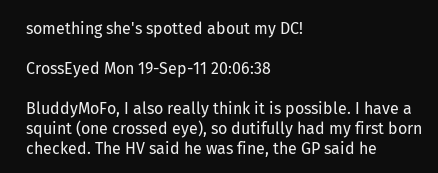something she's spotted about my DC!

CrossEyed Mon 19-Sep-11 20:06:38

BluddyMoFo, I also really think it is possible. I have a squint (one crossed eye), so dutifully had my first born checked. The HV said he was fine, the GP said he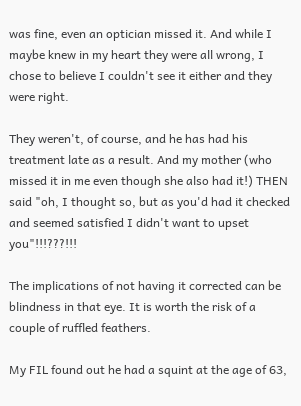was fine, even an optician missed it. And while I maybe knew in my heart they were all wrong, I chose to believe I couldn't see it either and they were right.

They weren't, of course, and he has had his treatment late as a result. And my mother (who missed it in me even though she also had it!) THEN said "oh, I thought so, but as you'd had it checked and seemed satisfied I didn't want to upset you"!!!???!!!

The implications of not having it corrected can be blindness in that eye. It is worth the risk of a couple of ruffled feathers.

My FIL found out he had a squint at the age of 63,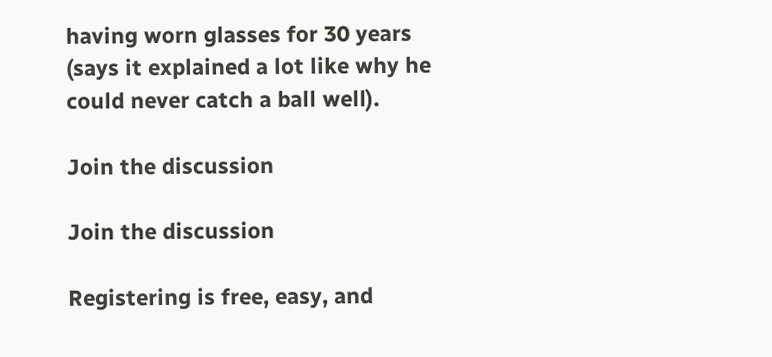having worn glasses for 30 years (says it explained a lot like why he could never catch a ball well).

Join the discussion

Join the discussion

Registering is free, easy, and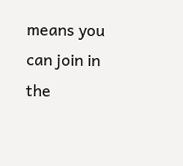means you can join in the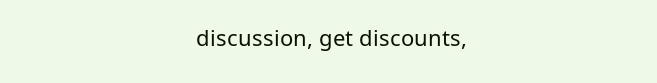discussion, get discounts,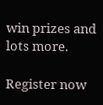win prizes and lots more.

Register now